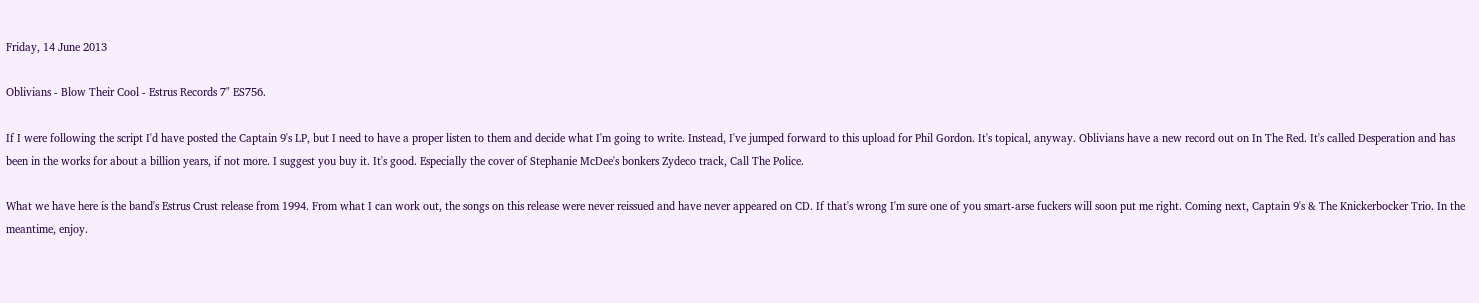Friday, 14 June 2013

Oblivians - Blow Their Cool - Estrus Records 7" ES756.

If I were following the script I'd have posted the Captain 9's LP, but I need to have a proper listen to them and decide what I'm going to write. Instead, I've jumped forward to this upload for Phil Gordon. It's topical, anyway. Oblivians have a new record out on In The Red. It's called Desperation and has been in the works for about a billion years, if not more. I suggest you buy it. It's good. Especially the cover of Stephanie McDee's bonkers Zydeco track, Call The Police.

What we have here is the band's Estrus Crust release from 1994. From what I can work out, the songs on this release were never reissued and have never appeared on CD. If that's wrong I'm sure one of you smart-arse fuckers will soon put me right. Coming next, Captain 9's & The Knickerbocker Trio. In the meantime, enjoy.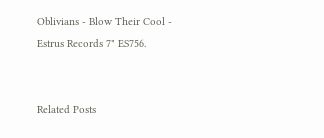Oblivians - Blow Their Cool - Estrus Records 7" ES756.


Related Posts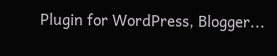Plugin for WordPress, Blogger...